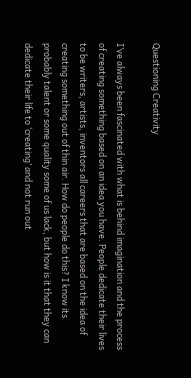Questioning Creativity

I’ve always been fascinated with what is behind imagination and the process of creating something based on an idea you have. People dedicate their lives to be writers, artists, inventors all careers that are based on the idea of creating something out of thin air. How do people do this? I know its probably talent or some quality some of us lack, but how is it that they can dedicate their life to ‘creating’ and not run out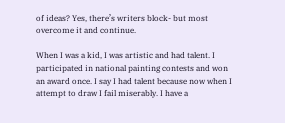of ideas? Yes, there’s writers block- but most overcome it and continue.

When I was a kid, I was artistic and had talent. I participated in national painting contests and won an award once. I say I had talent because now when I attempt to draw I fail miserably. I have a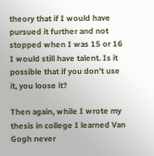theory that if I would have pursued it further and not stopped when I was 15 or 16 I would still have talent. Is it possible that if you don’t use it, you loose it?

Then again, while I wrote my thesis in college I learned Van Gogh never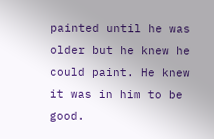painted until he was older but he knew he could paint. He knew it was in him to be good.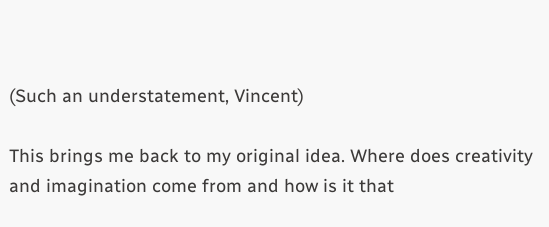(Such an understatement, Vincent)

This brings me back to my original idea. Where does creativity and imagination come from and how is it that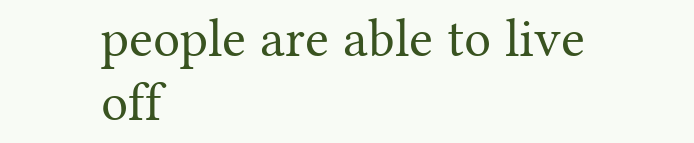people are able to live off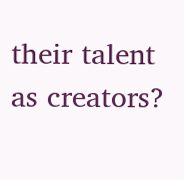their talent as creators?